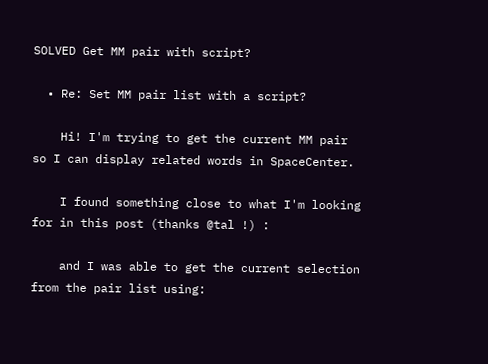SOLVED Get MM pair with script?

  • Re: Set MM pair list with a script?

    Hi! I'm trying to get the current MM pair so I can display related words in SpaceCenter.

    I found something close to what I'm looking for in this post (thanks @tal !) :

    and I was able to get the current selection from the pair list using: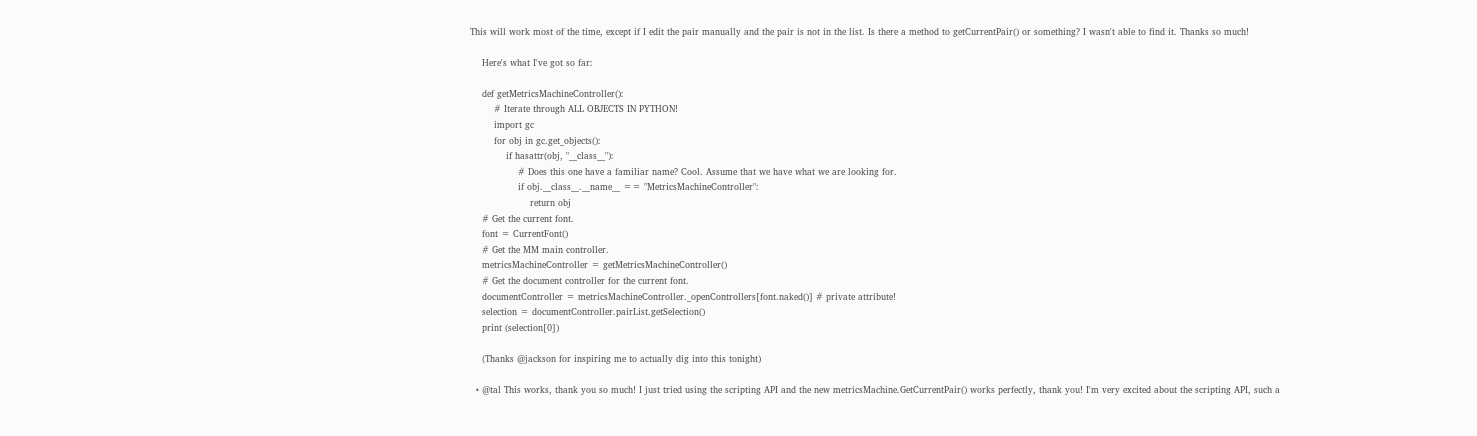This will work most of the time, except if I edit the pair manually and the pair is not in the list. Is there a method to getCurrentPair() or something? I wasn't able to find it. Thanks so much!

    Here's what I've got so far:

    def getMetricsMachineController():
        # Iterate through ALL OBJECTS IN PYTHON!
        import gc
        for obj in gc.get_objects():
            if hasattr(obj, "__class__"):
                # Does this one have a familiar name? Cool. Assume that we have what we are looking for.
                if obj.__class__.__name__ == "MetricsMachineController":
                    return obj
    # Get the current font.
    font = CurrentFont()
    # Get the MM main controller.
    metricsMachineController = getMetricsMachineController()
    # Get the document controller for the current font.
    documentController = metricsMachineController._openControllers[font.naked()] # private attribute!
    selection = documentController.pairList.getSelection()
    print (selection[0])

    (Thanks @jackson for inspiring me to actually dig into this tonight)

  • @tal This works, thank you so much! I just tried using the scripting API and the new metricsMachine.GetCurrentPair() works perfectly, thank you! I'm very excited about the scripting API, such a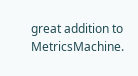great addition to MetricsMachine.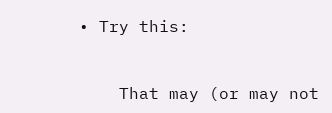• Try this:


    That may (or may not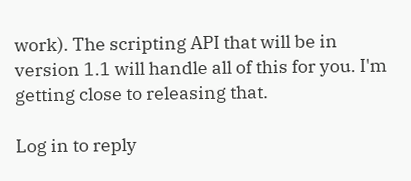work). The scripting API that will be in version 1.1 will handle all of this for you. I'm getting close to releasing that.

Log in to reply